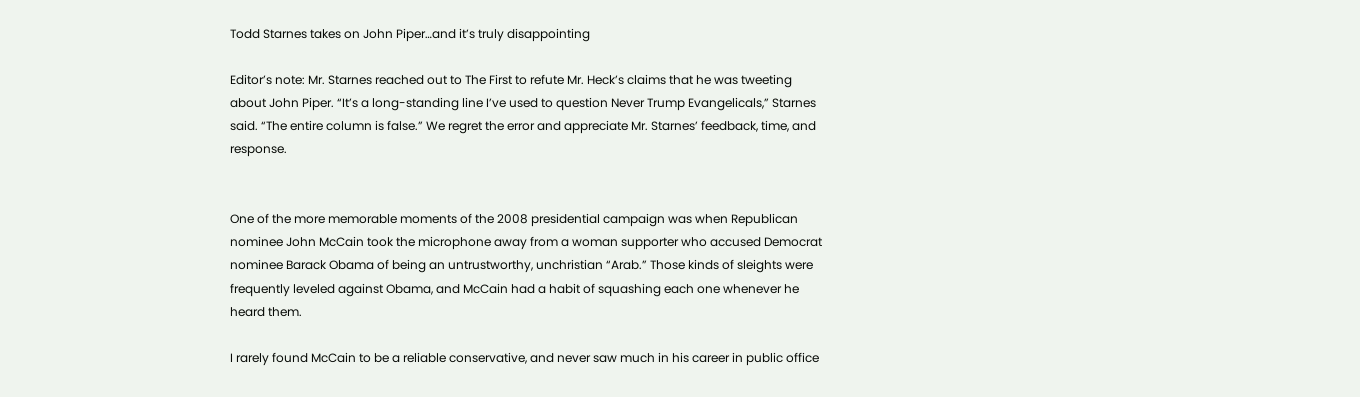Todd Starnes takes on John Piper…and it’s truly disappointing

Editor’s note: Mr. Starnes reached out to The First to refute Mr. Heck’s claims that he was tweeting about John Piper. “It’s a long-standing line I’ve used to question Never Trump Evangelicals,” Starnes said. “The entire column is false.” We regret the error and appreciate Mr. Starnes’ feedback, time, and response.


One of the more memorable moments of the 2008 presidential campaign was when Republican nominee John McCain took the microphone away from a woman supporter who accused Democrat nominee Barack Obama of being an untrustworthy, unchristian “Arab.” Those kinds of sleights were frequently leveled against Obama, and McCain had a habit of squashing each one whenever he heard them.

I rarely found McCain to be a reliable conservative, and never saw much in his career in public office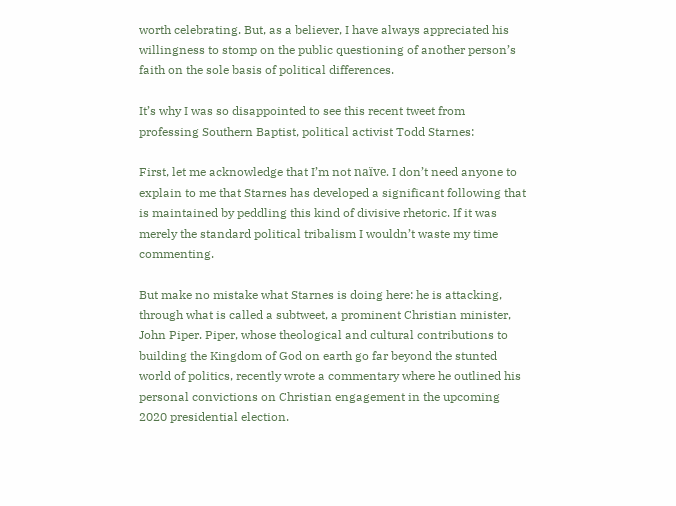worth celebrating. But, as a believer, I have always appreciated his willingness to stomp on the public questioning of another person’s faith on the sole basis of political differences.

It’s why I was so disappointed to see this recent tweet from professing Southern Baptist, political activist Todd Starnes:

First, let me acknowledge that I’m not naïve. I don’t need anyone to explain to me that Starnes has developed a significant following that is maintained by peddling this kind of divisive rhetoric. If it was merely the standard political tribalism I wouldn’t waste my time commenting.

But make no mistake what Starnes is doing here: he is attacking, through what is called a subtweet, a prominent Christian minister, John Piper. Piper, whose theological and cultural contributions to building the Kingdom of God on earth go far beyond the stunted world of politics, recently wrote a commentary where he outlined his personal convictions on Christian engagement in the upcoming 2020 presidential election.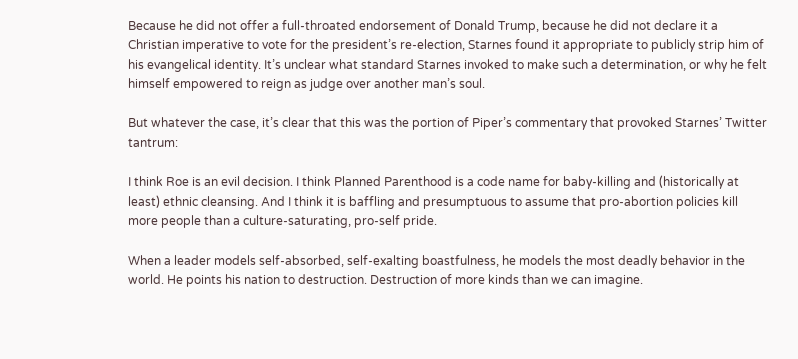Because he did not offer a full-throated endorsement of Donald Trump, because he did not declare it a Christian imperative to vote for the president’s re-election, Starnes found it appropriate to publicly strip him of his evangelical identity. It’s unclear what standard Starnes invoked to make such a determination, or why he felt himself empowered to reign as judge over another man’s soul.

But whatever the case, it’s clear that this was the portion of Piper’s commentary that provoked Starnes’ Twitter tantrum:

I think Roe is an evil decision. I think Planned Parenthood is a code name for baby-killing and (historically at least) ethnic cleansing. And I think it is baffling and presumptuous to assume that pro-abortion policies kill more people than a culture-saturating, pro-self pride.

When a leader models self-absorbed, self-exalting boastfulness, he models the most deadly behavior in the world. He points his nation to destruction. Destruction of more kinds than we can imagine.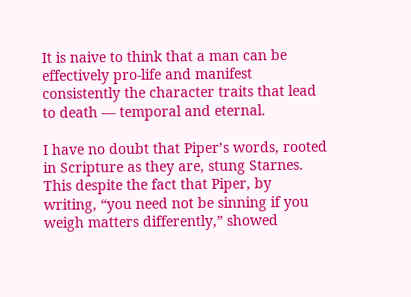It is naive to think that a man can be effectively pro-life and manifest consistently the character traits that lead to death — temporal and eternal.

I have no doubt that Piper’s words, rooted in Scripture as they are, stung Starnes. This despite the fact that Piper, by writing, “you need not be sinning if you weigh matters differently,” showed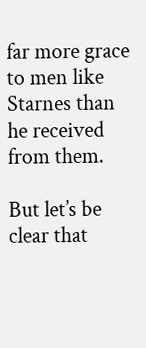far more grace to men like Starnes than he received from them.

But let’s be clear that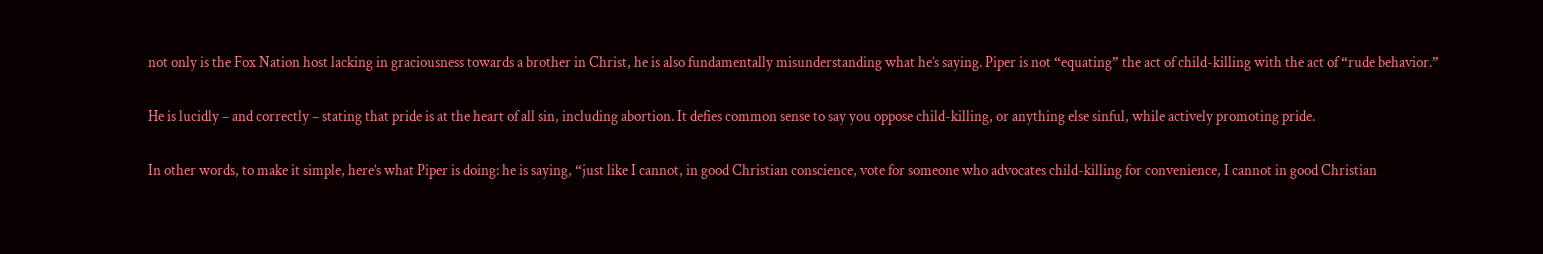not only is the Fox Nation host lacking in graciousness towards a brother in Christ, he is also fundamentally misunderstanding what he’s saying. Piper is not “equating” the act of child-killing with the act of “rude behavior.”

He is lucidly – and correctly – stating that pride is at the heart of all sin, including abortion. It defies common sense to say you oppose child-killing, or anything else sinful, while actively promoting pride.

In other words, to make it simple, here’s what Piper is doing: he is saying, “just like I cannot, in good Christian conscience, vote for someone who advocates child-killing for convenience, I cannot in good Christian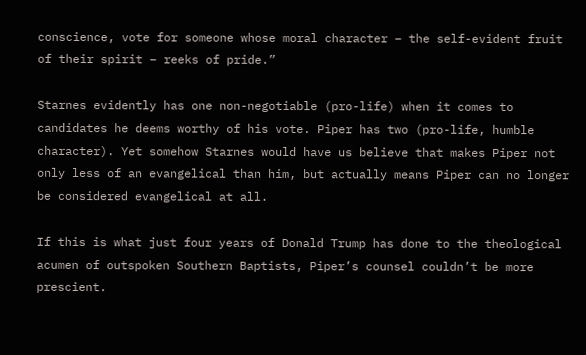conscience, vote for someone whose moral character – the self-evident fruit of their spirit – reeks of pride.”

Starnes evidently has one non-negotiable (pro-life) when it comes to candidates he deems worthy of his vote. Piper has two (pro-life, humble character). Yet somehow Starnes would have us believe that makes Piper not only less of an evangelical than him, but actually means Piper can no longer be considered evangelical at all.

If this is what just four years of Donald Trump has done to the theological acumen of outspoken Southern Baptists, Piper’s counsel couldn’t be more prescient.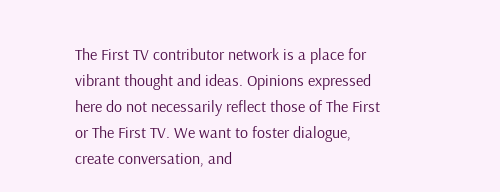The First TV contributor network is a place for vibrant thought and ideas. Opinions expressed here do not necessarily reflect those of The First or The First TV. We want to foster dialogue, create conversation, and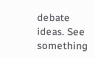debate ideas. See something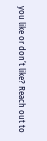you like or don’t like? Reach out to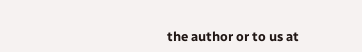the author or to us at